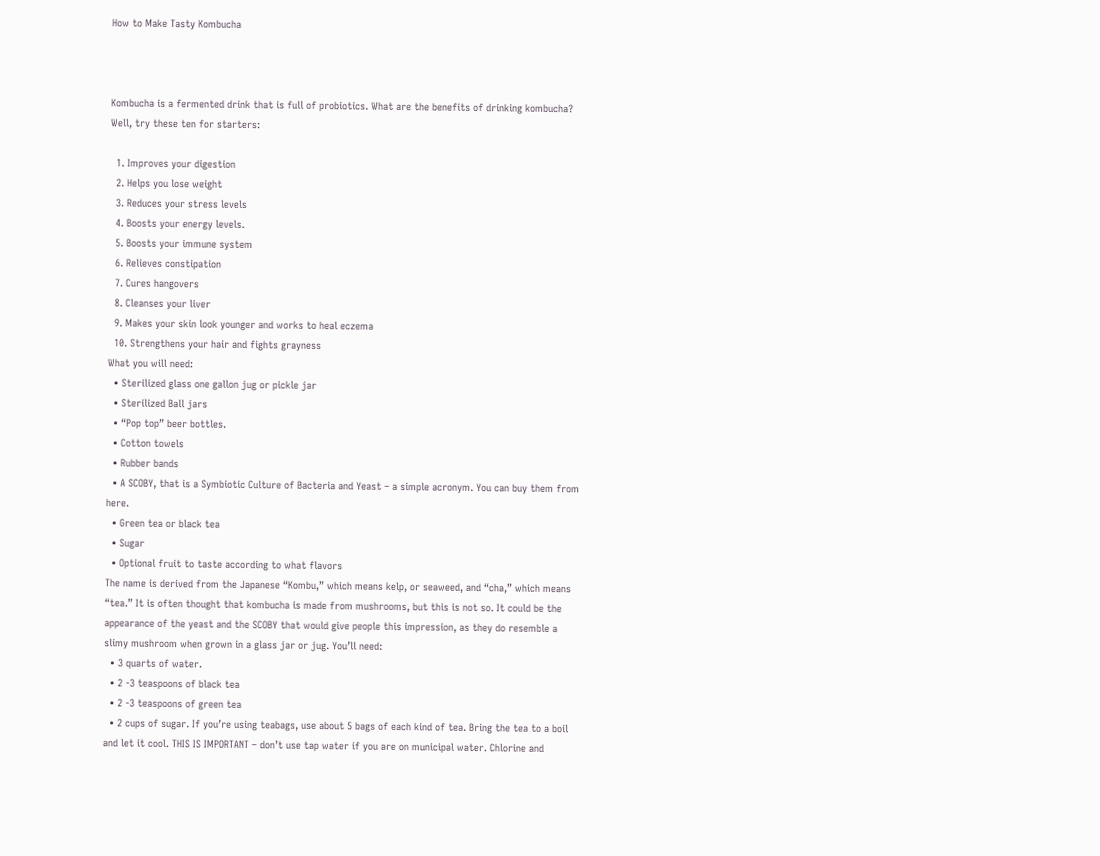How to Make Tasty Kombucha



Kombucha is a fermented drink that is full of probiotics. What are the benefits of drinking kombucha? Well, try these ten for starters:

  1. Improves your digestion
  2. Helps you lose weight
  3. Reduces your stress levels
  4. Boosts your energy levels.
  5. Boosts your immune system
  6. Relieves constipation
  7. Cures hangovers
  8. Cleanses your liver
  9. Makes your skin look younger and works to heal eczema
  10. Strengthens your hair and fights grayness
What you will need:
  • Sterilized glass one gallon jug or pickle jar
  • Sterilized Ball jars
  • “Pop top” beer bottles.
  • Cotton towels
  • Rubber bands
  • A SCOBY, that is a Symbiotic Culture of Bacteria and Yeast – a simple acronym. You can buy them from here.
  • Green tea or black tea
  • Sugar
  • Optional fruit to taste according to what flavors
The name is derived from the Japanese “Kombu,” which means kelp, or seaweed, and “cha,” which means “tea.” It is often thought that kombucha is made from mushrooms, but this is not so. It could be the appearance of the yeast and the SCOBY that would give people this impression, as they do resemble a slimy mushroom when grown in a glass jar or jug. You’ll need:
  • 3 quarts of water.
  • 2 -3 teaspoons of black tea
  • 2 -3 teaspoons of green tea
  • 2 cups of sugar. If you’re using teabags, use about 5 bags of each kind of tea. Bring the tea to a boil and let it cool. THIS IS IMPORTANT – don’t use tap water if you are on municipal water. Chlorine and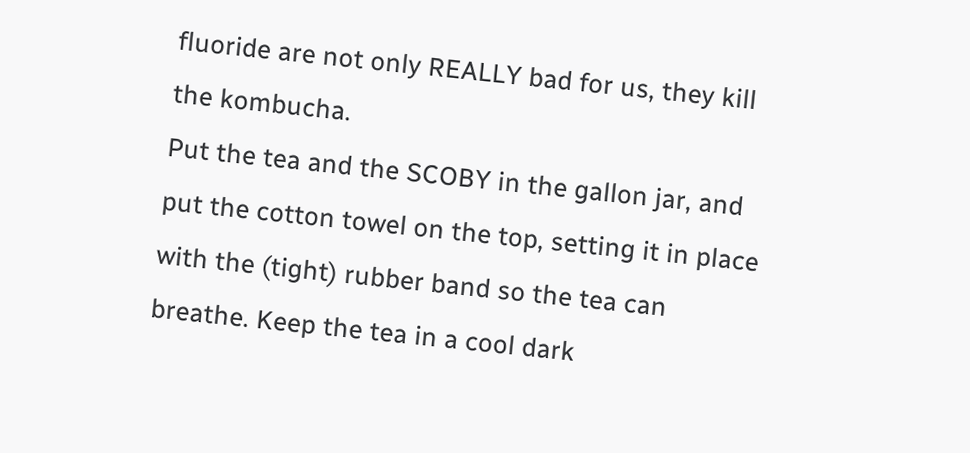fluoride are not only REALLY bad for us, they kill the kombucha.
Put the tea and the SCOBY in the gallon jar, and put the cotton towel on the top, setting it in place with the (tight) rubber band so the tea can breathe. Keep the tea in a cool dark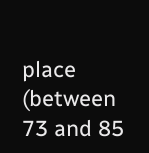place (between 73 and 85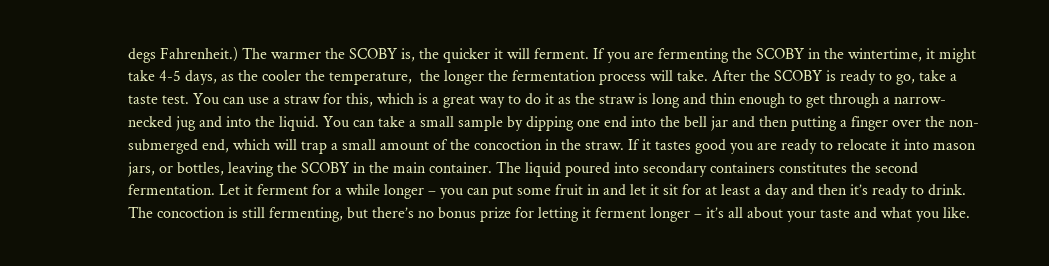degs Fahrenheit.) The warmer the SCOBY is, the quicker it will ferment. If you are fermenting the SCOBY in the wintertime, it might take 4-5 days, as the cooler the temperature,  the longer the fermentation process will take. After the SCOBY is ready to go, take a taste test. You can use a straw for this, which is a great way to do it as the straw is long and thin enough to get through a narrow-necked jug and into the liquid. You can take a small sample by dipping one end into the bell jar and then putting a finger over the non-submerged end, which will trap a small amount of the concoction in the straw. If it tastes good you are ready to relocate it into mason jars, or bottles, leaving the SCOBY in the main container. The liquid poured into secondary containers constitutes the second fermentation. Let it ferment for a while longer – you can put some fruit in and let it sit for at least a day and then it’s ready to drink. The concoction is still fermenting, but there’s no bonus prize for letting it ferment longer – it’s all about your taste and what you like.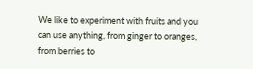We like to experiment with fruits and you can use anything, from ginger to oranges, from berries to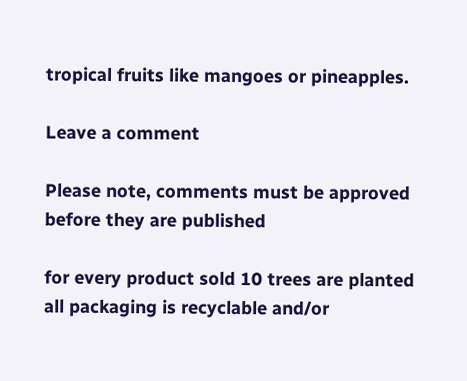tropical fruits like mangoes or pineapples.

Leave a comment

Please note, comments must be approved before they are published

for every product sold 10 trees are planted
all packaging is recyclable and/or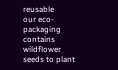reusable
our eco-packaging contains wildflower seeds to plant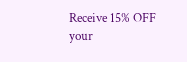Receive 15% OFF your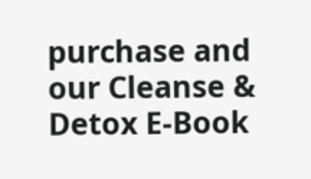purchase and our Cleanse & Detox E-Book